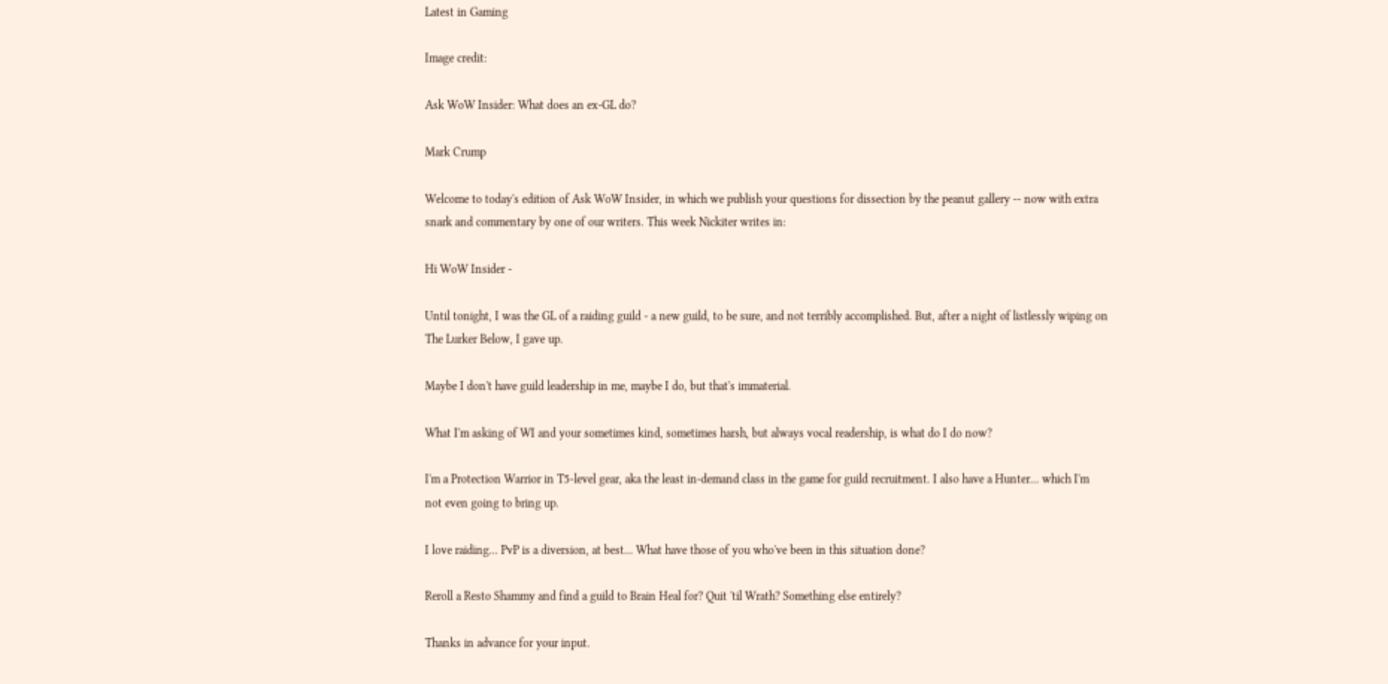Latest in Gaming

Image credit:

Ask WoW Insider: What does an ex-GL do?

Mark Crump

Welcome to today's edition of Ask WoW Insider, in which we publish your questions for dissection by the peanut gallery -- now with extra snark and commentary by one of our writers. This week Nickiter writes in:

Hi WoW Insider -

Until tonight, I was the GL of a raiding guild - a new guild, to be sure, and not terribly accomplished. But, after a night of listlessly wiping on The Lurker Below, I gave up.

Maybe I don't have guild leadership in me, maybe I do, but that's immaterial.

What I'm asking of WI and your sometimes kind, sometimes harsh, but always vocal readership, is what do I do now?

I'm a Protection Warrior in T5-level gear, aka the least in-demand class in the game for guild recruitment. I also have a Hunter... which I'm not even going to bring up.

I love raiding... PvP is a diversion, at best... What have those of you who've been in this situation done?

Reroll a Resto Shammy and find a guild to Brain Heal for? Quit 'til Wrath? Something else entirely?

Thanks in advance for your input.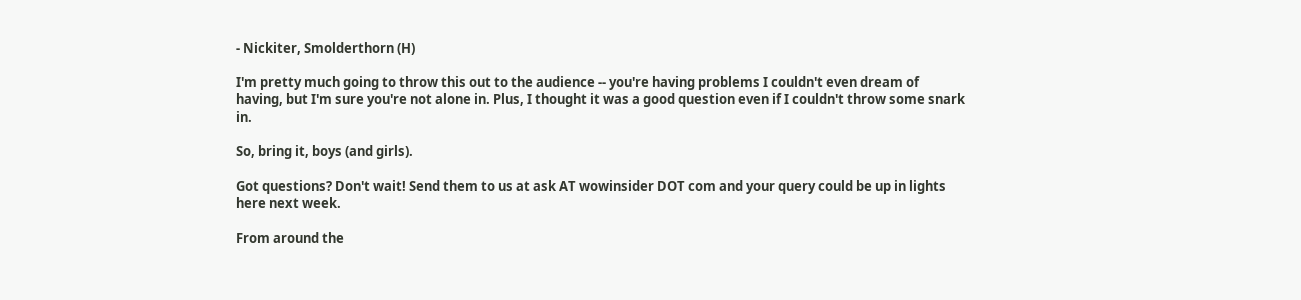- Nickiter, Smolderthorn (H)

I'm pretty much going to throw this out to the audience -- you're having problems I couldn't even dream of having, but I'm sure you're not alone in. Plus, I thought it was a good question even if I couldn't throw some snark in.

So, bring it, boys (and girls).

Got questions? Don't wait! Send them to us at ask AT wowinsider DOT com and your query could be up in lights here next week.

From around the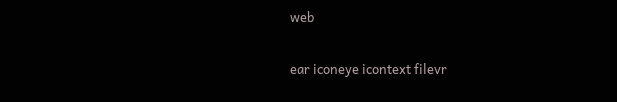web

ear iconeye icontext filevr